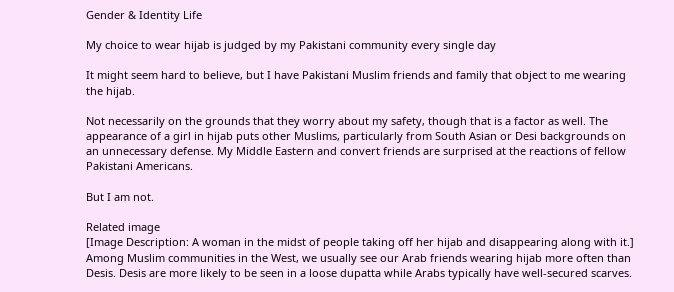Gender & Identity Life

My choice to wear hijab is judged by my Pakistani community every single day

It might seem hard to believe, but I have Pakistani Muslim friends and family that object to me wearing the hijab.

Not necessarily on the grounds that they worry about my safety, though that is a factor as well. The appearance of a girl in hijab puts other Muslims, particularly from South Asian or Desi backgrounds on an unnecessary defense. My Middle Eastern and convert friends are surprised at the reactions of fellow Pakistani Americans.

But I am not.

Related image
[Image Description: A woman in the midst of people taking off her hijab and disappearing along with it.]
Among Muslim communities in the West, we usually see our Arab friends wearing hijab more often than Desis. Desis are more likely to be seen in a loose dupatta while Arabs typically have well-secured scarves.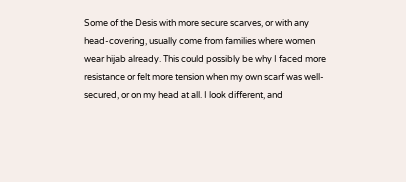Some of the Desis with more secure scarves, or with any head-covering, usually come from families where women wear hijab already. This could possibly be why I faced more resistance or felt more tension when my own scarf was well-secured, or on my head at all. I look different, and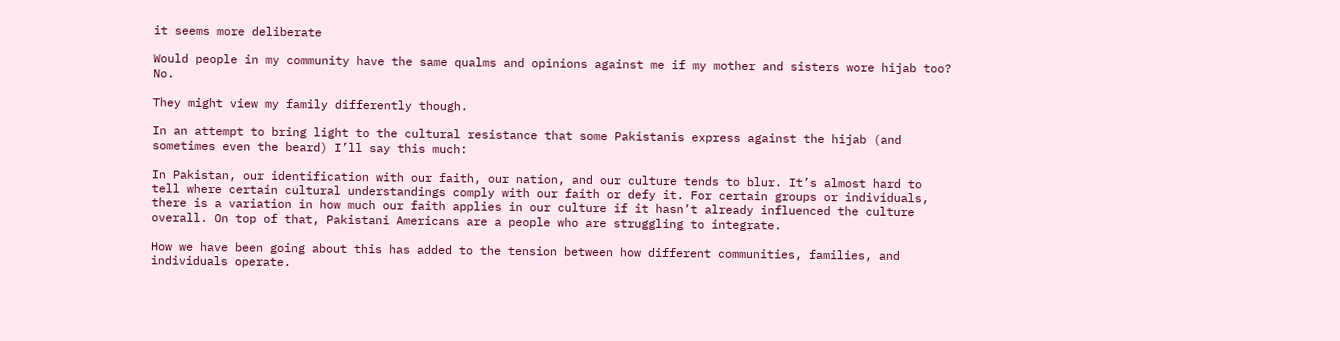it seems more deliberate

Would people in my community have the same qualms and opinions against me if my mother and sisters wore hijab too? No.

They might view my family differently though.

In an attempt to bring light to the cultural resistance that some Pakistanis express against the hijab (and sometimes even the beard) I’ll say this much:

In Pakistan, our identification with our faith, our nation, and our culture tends to blur. It’s almost hard to tell where certain cultural understandings comply with our faith or defy it. For certain groups or individuals, there is a variation in how much our faith applies in our culture if it hasn’t already influenced the culture overall. On top of that, Pakistani Americans are a people who are struggling to integrate.

How we have been going about this has added to the tension between how different communities, families, and individuals operate.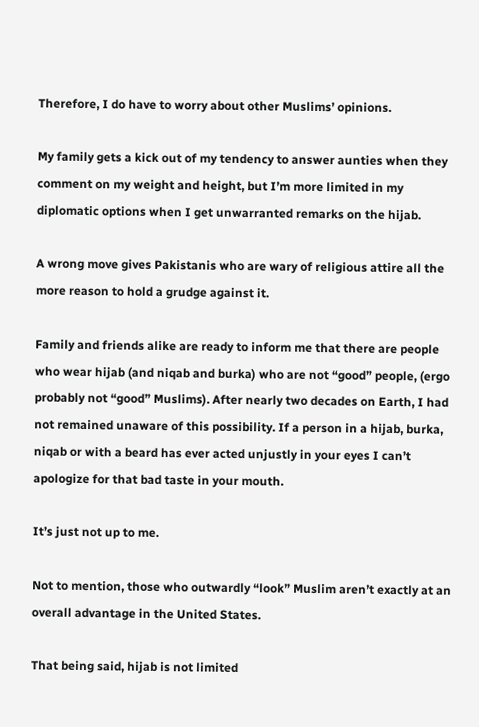Therefore, I do have to worry about other Muslims’ opinions.

My family gets a kick out of my tendency to answer aunties when they comment on my weight and height, but I’m more limited in my diplomatic options when I get unwarranted remarks on the hijab.

A wrong move gives Pakistanis who are wary of religious attire all the more reason to hold a grudge against it.

Family and friends alike are ready to inform me that there are people who wear hijab (and niqab and burka) who are not “good” people, (ergo probably not “good” Muslims). After nearly two decades on Earth, I had not remained unaware of this possibility. If a person in a hijab, burka, niqab or with a beard has ever acted unjustly in your eyes I can’t apologize for that bad taste in your mouth.

It’s just not up to me.

Not to mention, those who outwardly “look” Muslim aren’t exactly at an overall advantage in the United States.

That being said, hijab is not limited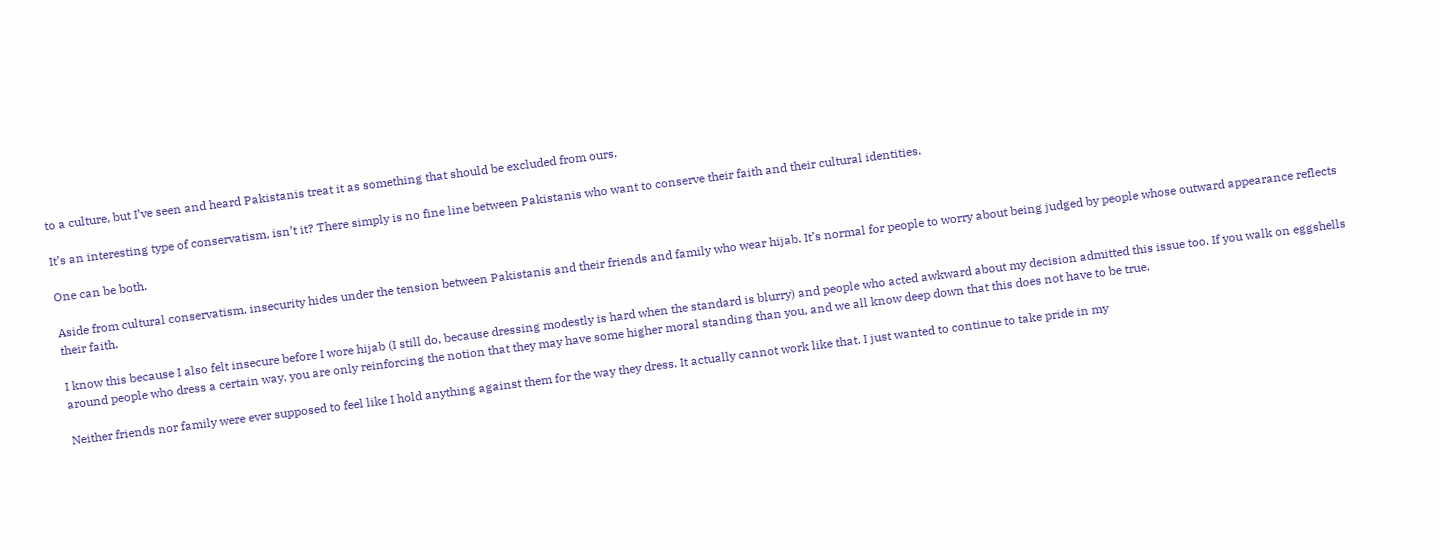to a culture, but I’ve seen and heard Pakistanis treat it as something that should be excluded from ours.

It’s an interesting type of conservatism, isn’t it? There simply is no fine line between Pakistanis who want to conserve their faith and their cultural identities.

One can be both.

Aside from cultural conservatism, insecurity hides under the tension between Pakistanis and their friends and family who wear hijab. It’s normal for people to worry about being judged by people whose outward appearance reflects their faith.

I know this because I also felt insecure before I wore hijab (I still do, because dressing modestly is hard when the standard is blurry) and people who acted awkward about my decision admitted this issue too. If you walk on eggshells around people who dress a certain way, you are only reinforcing the notion that they may have some higher moral standing than you, and we all know deep down that this does not have to be true.

Neither friends nor family were ever supposed to feel like I hold anything against them for the way they dress. It actually cannot work like that. I just wanted to continue to take pride in my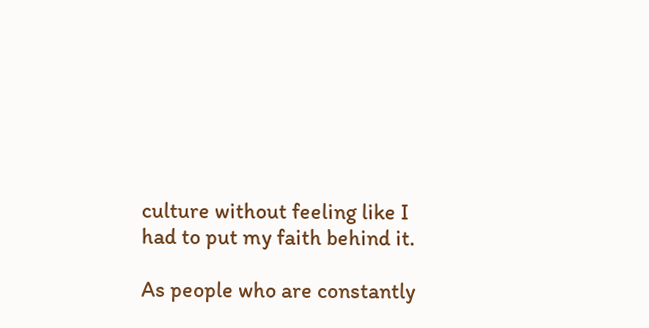culture without feeling like I had to put my faith behind it.

As people who are constantly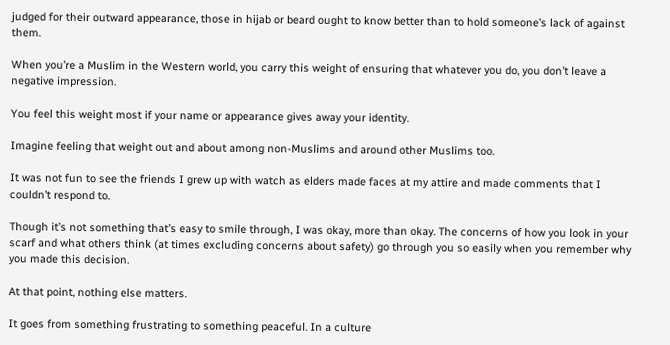judged for their outward appearance, those in hijab or beard ought to know better than to hold someone’s lack of against them.

When you’re a Muslim in the Western world, you carry this weight of ensuring that whatever you do, you don’t leave a negative impression.

You feel this weight most if your name or appearance gives away your identity.

Imagine feeling that weight out and about among non-Muslims and around other Muslims too.

It was not fun to see the friends I grew up with watch as elders made faces at my attire and made comments that I couldn’t respond to.

Though it’s not something that’s easy to smile through, I was okay, more than okay. The concerns of how you look in your scarf and what others think (at times excluding concerns about safety) go through you so easily when you remember why you made this decision.

At that point, nothing else matters.

It goes from something frustrating to something peaceful. In a culture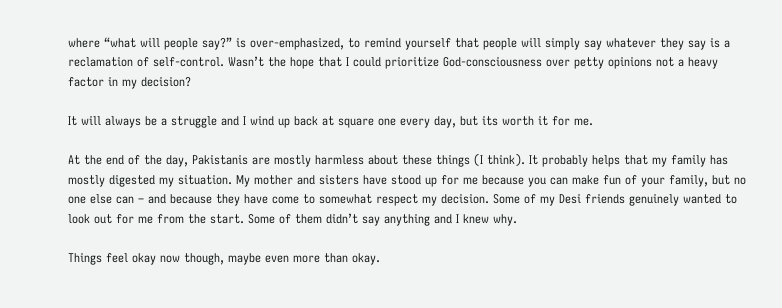where “what will people say?” is over-emphasized, to remind yourself that people will simply say whatever they say is a reclamation of self-control. Wasn’t the hope that I could prioritize God-consciousness over petty opinions not a heavy factor in my decision?

It will always be a struggle and I wind up back at square one every day, but its worth it for me.

At the end of the day, Pakistanis are mostly harmless about these things (I think). It probably helps that my family has mostly digested my situation. My mother and sisters have stood up for me because you can make fun of your family, but no one else can – and because they have come to somewhat respect my decision. Some of my Desi friends genuinely wanted to look out for me from the start. Some of them didn’t say anything and I knew why.

Things feel okay now though, maybe even more than okay.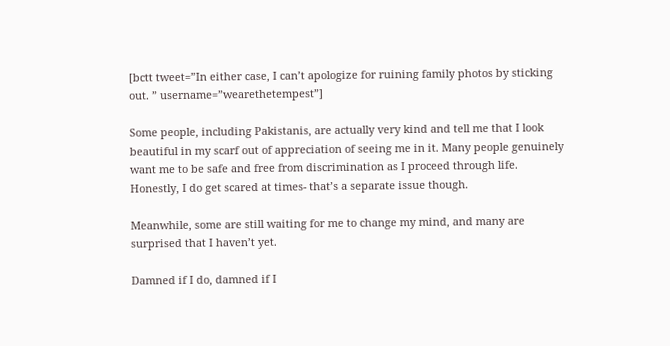[bctt tweet=”In either case, I can’t apologize for ruining family photos by sticking out. ” username=”wearethetempest”]

Some people, including Pakistanis, are actually very kind and tell me that I look beautiful in my scarf out of appreciation of seeing me in it. Many people genuinely want me to be safe and free from discrimination as I proceed through life. Honestly, I do get scared at times- that’s a separate issue though.

Meanwhile, some are still waiting for me to change my mind, and many are surprised that I haven’t yet.

Damned if I do, damned if I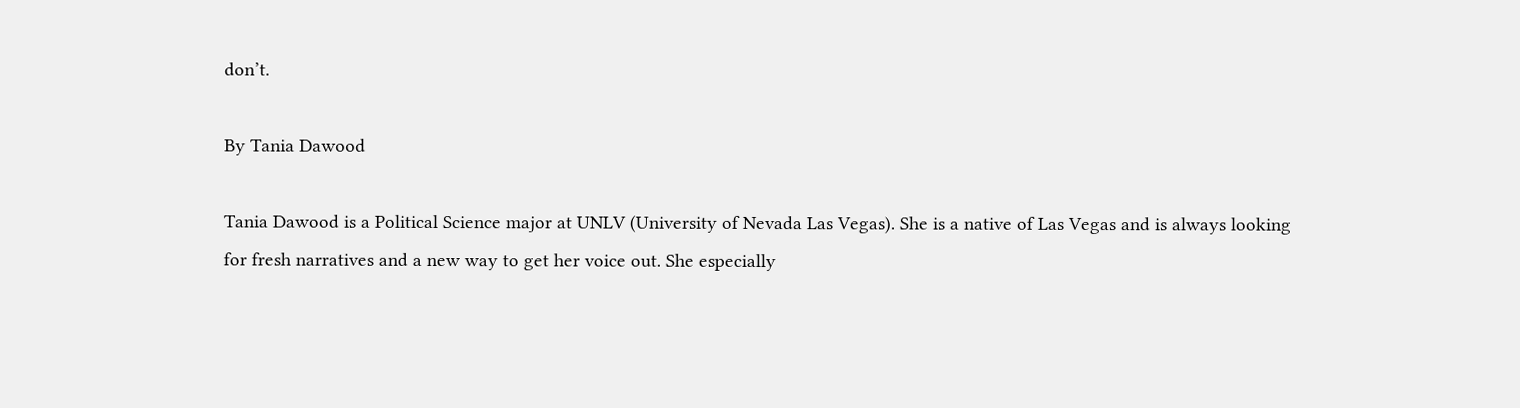don’t.

By Tania Dawood

Tania Dawood is a Political Science major at UNLV (University of Nevada Las Vegas). She is a native of Las Vegas and is always looking for fresh narratives and a new way to get her voice out. She especially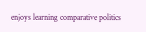enjoys learning comparative politics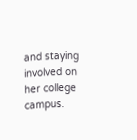and staying involved on her college campus.